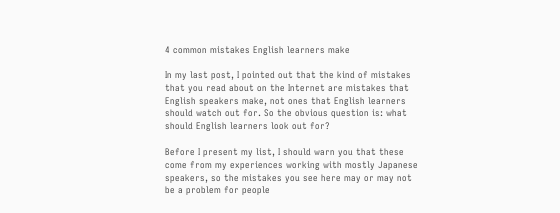4 common mistakes English learners make

In my last post, I pointed out that the kind of mistakes that you read about on the Internet are mistakes that English speakers make, not ones that English learners should watch out for. So the obvious question is: what should English learners look out for?

Before I present my list, I should warn you that these come from my experiences working with mostly Japanese speakers, so the mistakes you see here may or may not be a problem for people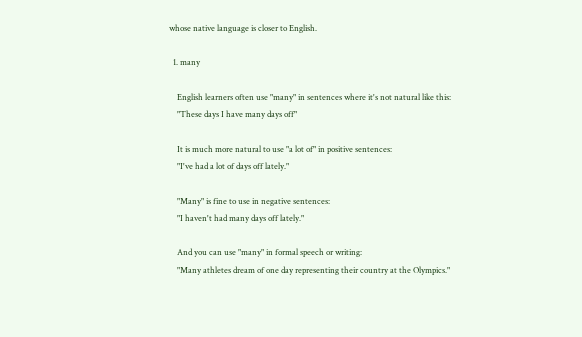whose native language is closer to English.

  1. many

    English learners often use "many" in sentences where it's not natural like this:
    "These days I have many days off"

    It is much more natural to use "a lot of" in positive sentences:
    "I've had a lot of days off lately."

    "Many" is fine to use in negative sentences:
    "I haven't had many days off lately."

    And you can use "many" in formal speech or writing:
    "Many athletes dream of one day representing their country at the Olympics."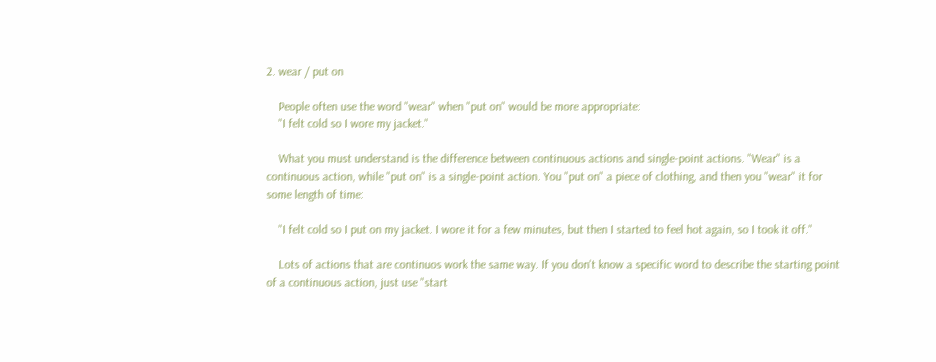2. wear / put on

    People often use the word "wear" when "put on" would be more appropriate:
    "I felt cold so I wore my jacket."

    What you must understand is the difference between continuous actions and single-point actions. "Wear" is a continuous action, while "put on" is a single-point action. You "put on" a piece of clothing, and then you "wear" it for some length of time:

    "I felt cold so I put on my jacket. I wore it for a few minutes, but then I started to feel hot again, so I took it off."

    Lots of actions that are continuos work the same way. If you don't know a specific word to describe the starting point of a continuous action, just use "start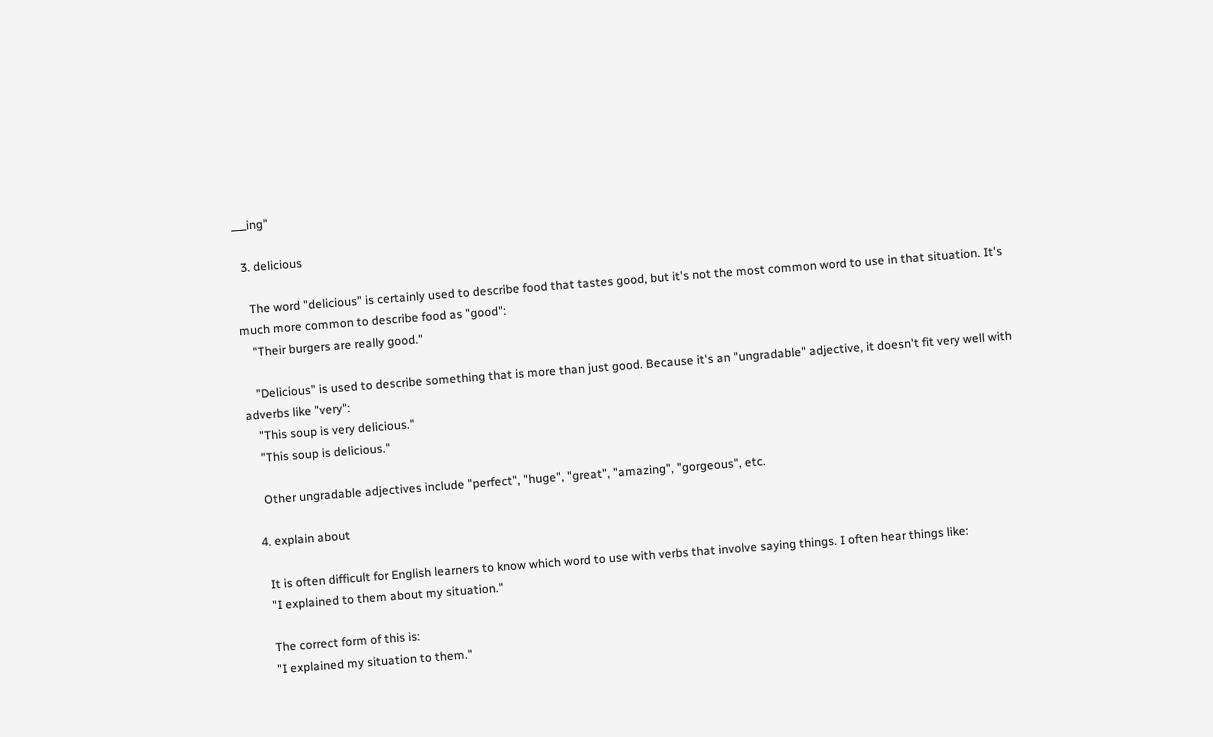___ing"

  3. delicious

    The word "delicious" is certainly used to describe food that tastes good, but it's not the most common word to use in that situation. It's much more common to describe food as "good":
    "Their burgers are really good."

    "Delicious" is used to describe something that is more than just good. Because it's an "ungradable" adjective, it doesn't fit very well with adverbs like "very":
    "This soup is very delicious."
    "This soup is delicious."

    Other ungradable adjectives include "perfect", "huge", "great", "amazing", "gorgeous", etc.

  4. explain about

    It is often difficult for English learners to know which word to use with verbs that involve saying things. I often hear things like:
    "I explained to them about my situation."

    The correct form of this is:
    "I explained my situation to them."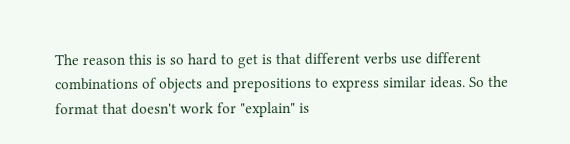The reason this is so hard to get is that different verbs use different combinations of objects and prepositions to express similar ideas. So the format that doesn't work for "explain" is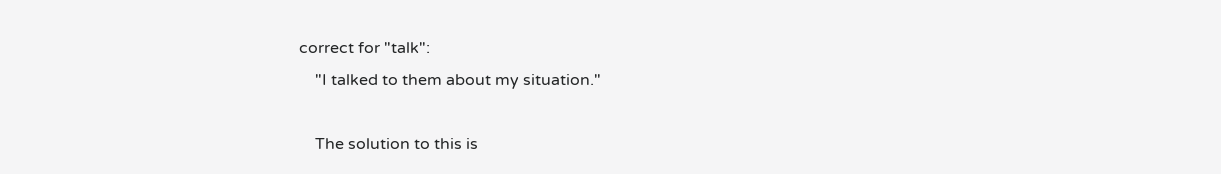correct for "talk":
    "I talked to them about my situation."

    The solution to this is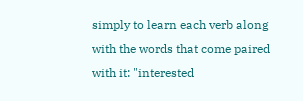simply to learn each verb along with the words that come paired with it: "interested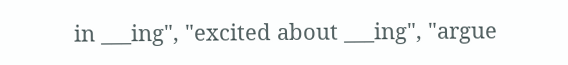in ___ing", "excited about ___ing", "argue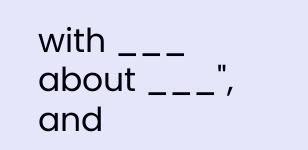with ___ about ___", and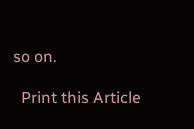so on.

  Print this Article